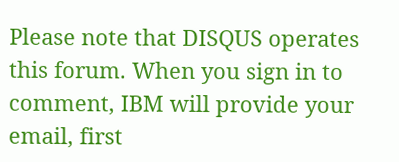Please note that DISQUS operates this forum. When you sign in to comment, IBM will provide your email, first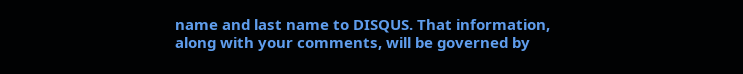name and last name to DISQUS. That information, along with your comments, will be governed by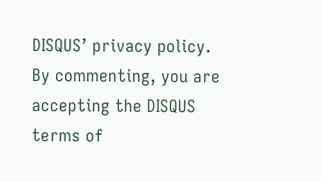DISQUS’ privacy policy. By commenting, you are accepting the DISQUS terms of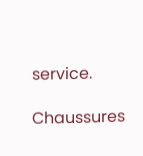service.

Chaussures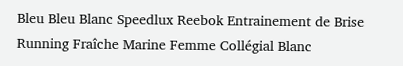Bleu Bleu Blanc Speedlux Reebok Entrainement de Brise Running Fraîche Marine Femme Collégial Blanc